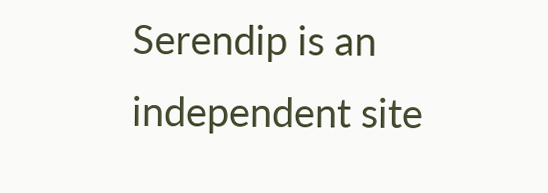Serendip is an independent site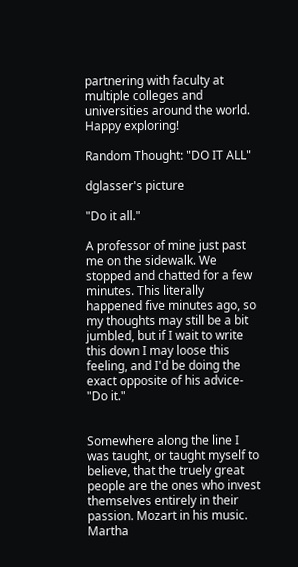partnering with faculty at multiple colleges and universities around the world. Happy exploring!

Random Thought: "DO IT ALL"

dglasser's picture

"Do it all."

A professor of mine just past me on the sidewalk. We stopped and chatted for a few minutes. This literally happened five minutes ago, so my thoughts may still be a bit jumbled, but if I wait to write this down I may loose this feeling, and I'd be doing the exact opposite of his advice- "Do it."


Somewhere along the line I was taught, or taught myself to believe, that the truely great people are the ones who invest themselves entirely in their passion. Mozart in his music. Martha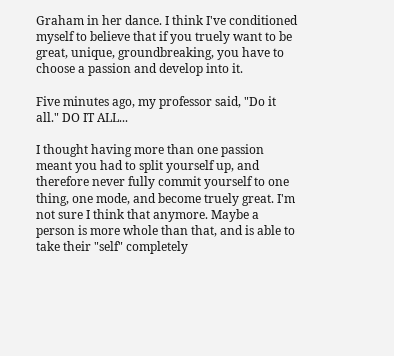Graham in her dance. I think I've conditioned myself to believe that if you truely want to be great, unique, groundbreaking, you have to choose a passion and develop into it.

Five minutes ago, my professor said, "Do it all." DO IT ALL...

I thought having more than one passion meant you had to split yourself up, and therefore never fully commit yourself to one thing, one mode, and become truely great. I'm not sure I think that anymore. Maybe a person is more whole than that, and is able to take their "self" completely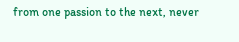from one passion to the next, never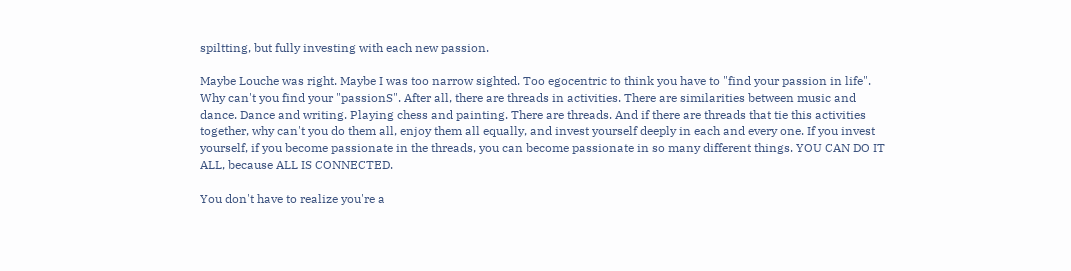spiltting, but fully investing with each new passion.

Maybe Louche was right. Maybe I was too narrow sighted. Too egocentric to think you have to "find your passion in life". Why can't you find your "passionS". After all, there are threads in activities. There are similarities between music and dance. Dance and writing. Playing chess and painting. There are threads. And if there are threads that tie this activities together, why can't you do them all, enjoy them all equally, and invest yourself deeply in each and every one. If you invest yourself, if you become passionate in the threads, you can become passionate in so many different things. YOU CAN DO IT ALL, because ALL IS CONNECTED.

You don't have to realize you're a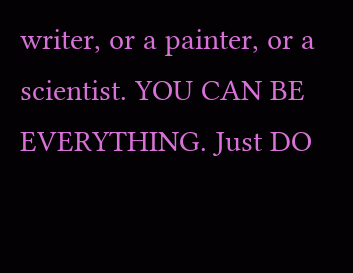writer, or a painter, or a scientist. YOU CAN BE EVERYTHING. Just DO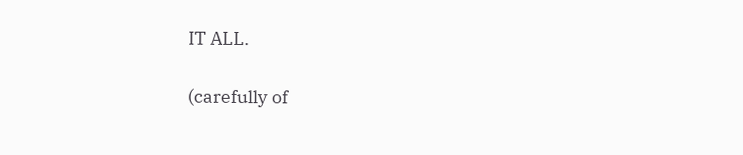IT ALL.

(carefully of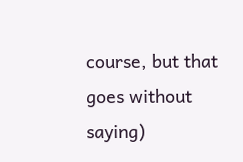course, but that goes without saying)